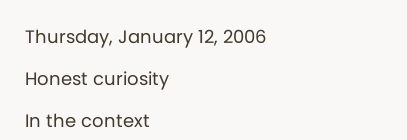Thursday, January 12, 2006

Honest curiosity

In the context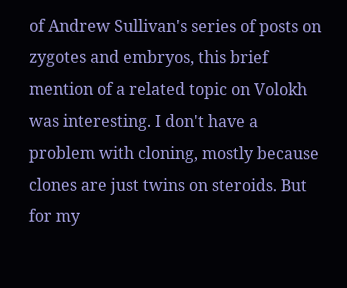of Andrew Sullivan's series of posts on zygotes and embryos, this brief mention of a related topic on Volokh was interesting. I don't have a problem with cloning, mostly because clones are just twins on steroids. But for my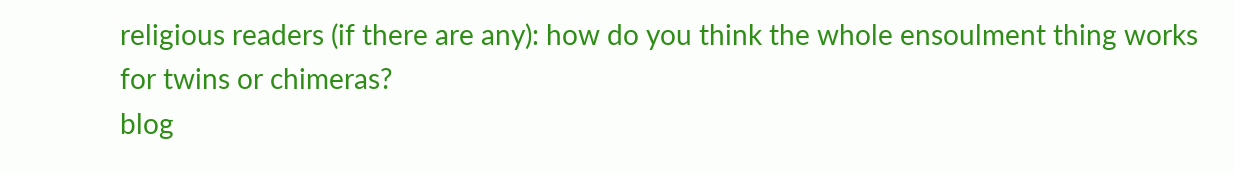religious readers (if there are any): how do you think the whole ensoulment thing works for twins or chimeras?
blog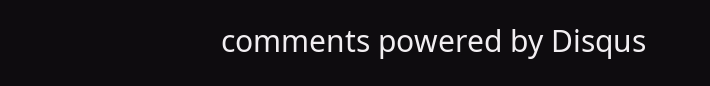comments powered by Disqus